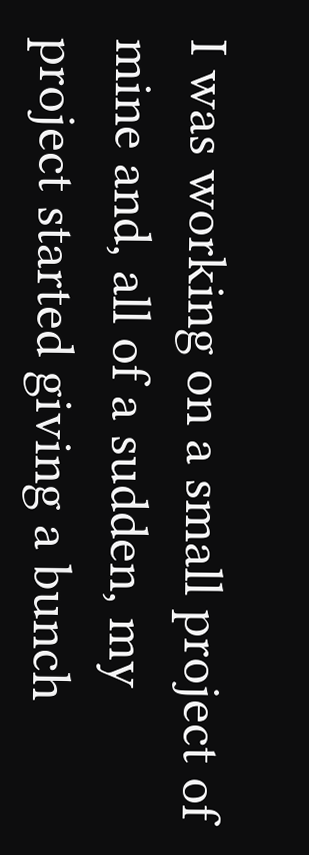I was working on a small project of mine and, all of a sudden, my project started giving a bunch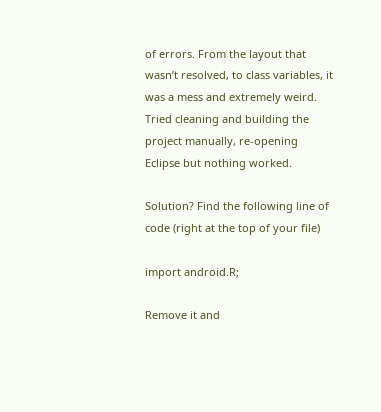of errors. From the layout that wasn’t resolved, to class variables, it was a mess and extremely weird. Tried cleaning and building the project manually, re-opening Eclipse but nothing worked.

Solution? Find the following line of code (right at the top of your file)

import android.R;

Remove it and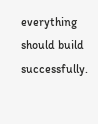everything should build successfully.